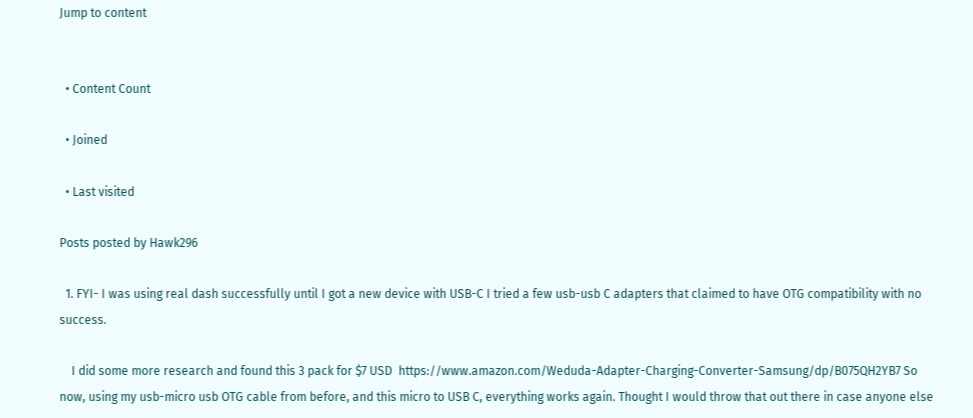Jump to content


  • Content Count

  • Joined

  • Last visited

Posts posted by Hawk296

  1. FYI- I was using real dash successfully until I got a new device with USB-C I tried a few usb-usb C adapters that claimed to have OTG compatibility with no success.

    I did some more research and found this 3 pack for $7 USD  https://www.amazon.com/Weduda-Adapter-Charging-Converter-Samsung/dp/B075QH2YB7 So now, using my usb-micro usb OTG cable from before, and this micro to USB C, everything works again. Thought I would throw that out there in case anyone else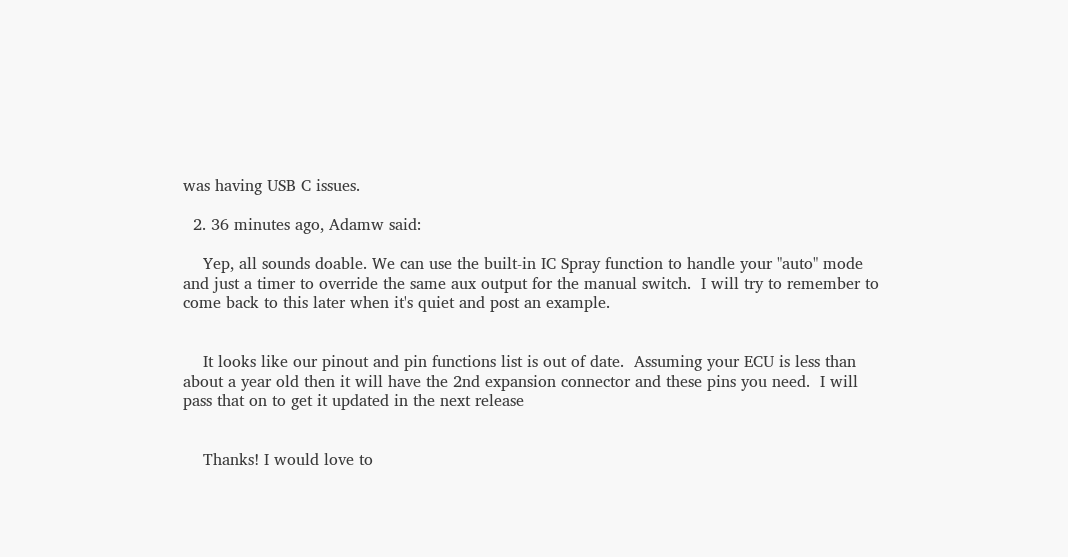was having USB C issues.

  2. 36 minutes ago, Adamw said:

    Yep, all sounds doable. We can use the built-in IC Spray function to handle your "auto" mode and just a timer to override the same aux output for the manual switch.  I will try to remember to come back to this later when it's quiet and post an example.


    It looks like our pinout and pin functions list is out of date.  Assuming your ECU is less than about a year old then it will have the 2nd expansion connector and these pins you need.  I will pass that on to get it updated in the next release


    Thanks! I would love to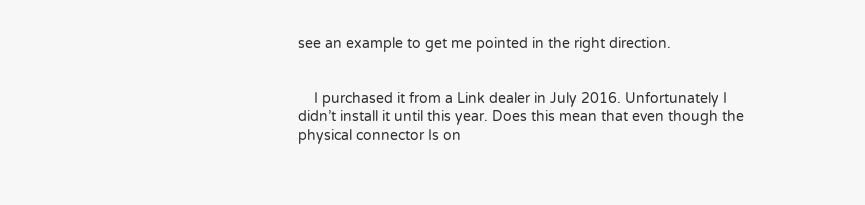see an example to get me pointed in the right direction.


    I purchased it from a Link dealer in July 2016. Unfortunately I didn’t install it until this year. Does this mean that even though the physical connector Is on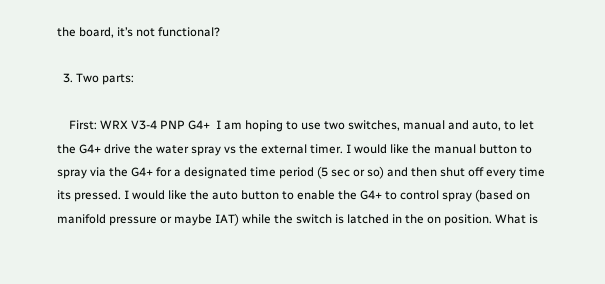the board, it’s not functional?

  3. Two parts:

    First: WRX V3-4 PNP G4+  I am hoping to use two switches, manual and auto, to let the G4+ drive the water spray vs the external timer. I would like the manual button to spray via the G4+ for a designated time period (5 sec or so) and then shut off every time its pressed. I would like the auto button to enable the G4+ to control spray (based on manifold pressure or maybe IAT) while the switch is latched in the on position. What is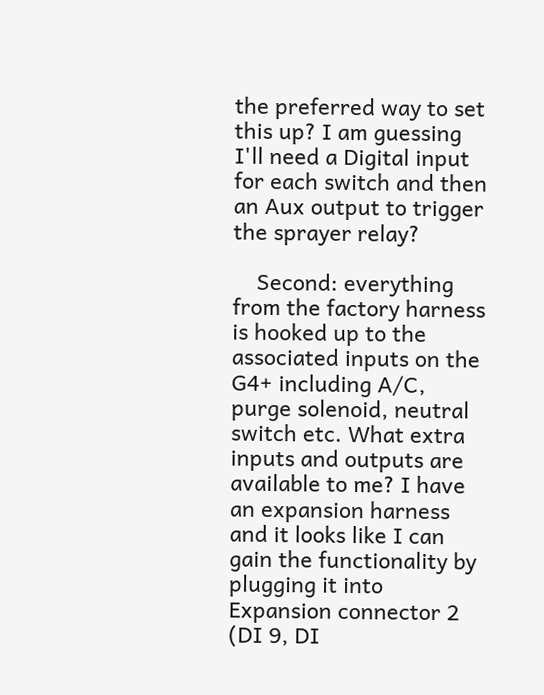the preferred way to set this up? I am guessing I'll need a Digital input for each switch and then an Aux output to trigger the sprayer relay?

    Second: everything from the factory harness is hooked up to the associated inputs on the G4+ including A/C, purge solenoid, neutral switch etc. What extra inputs and outputs are available to me? I have an expansion harness and it looks like I can gain the functionality by plugging it into Expansion connector 2 (DI 9, DI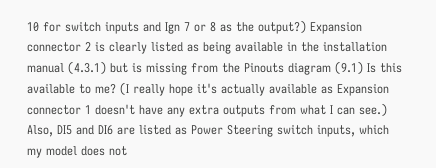10 for switch inputs and Ign 7 or 8 as the output?) Expansion connector 2 is clearly listed as being available in the installation manual (4.3.1) but is missing from the Pinouts diagram (9.1) Is this available to me? (I really hope it's actually available as Expansion connector 1 doesn't have any extra outputs from what I can see.) Also, DI5 and DI6 are listed as Power Steering switch inputs, which my model does not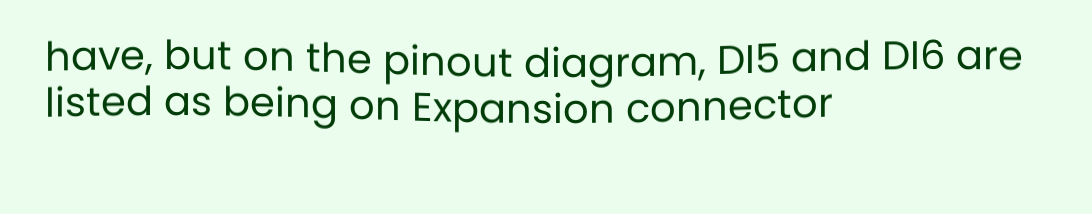have, but on the pinout diagram, DI5 and DI6 are listed as being on Expansion connector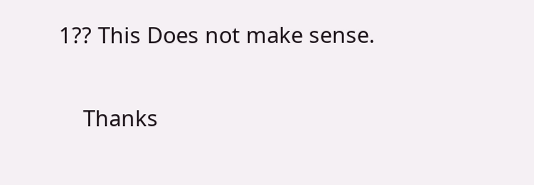1?? This Does not make sense.

    Thanks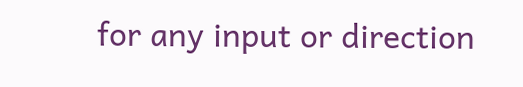for any input or direction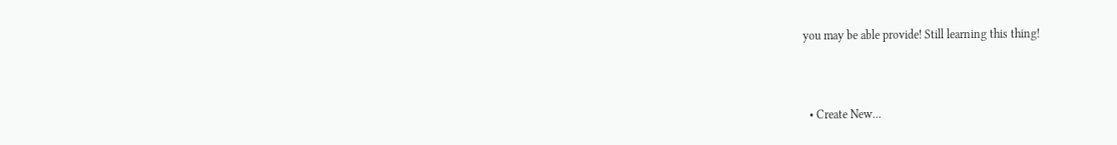you may be able provide! Still learning this thing!



  • Create New...